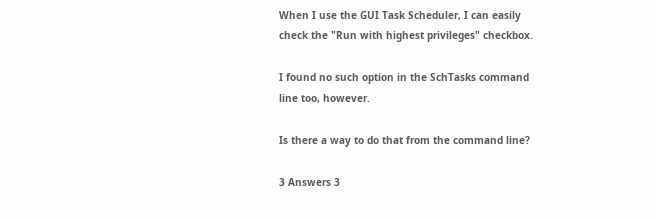When I use the GUI Task Scheduler, I can easily check the "Run with highest privileges" checkbox.

I found no such option in the SchTasks command line too, however.

Is there a way to do that from the command line?

3 Answers 3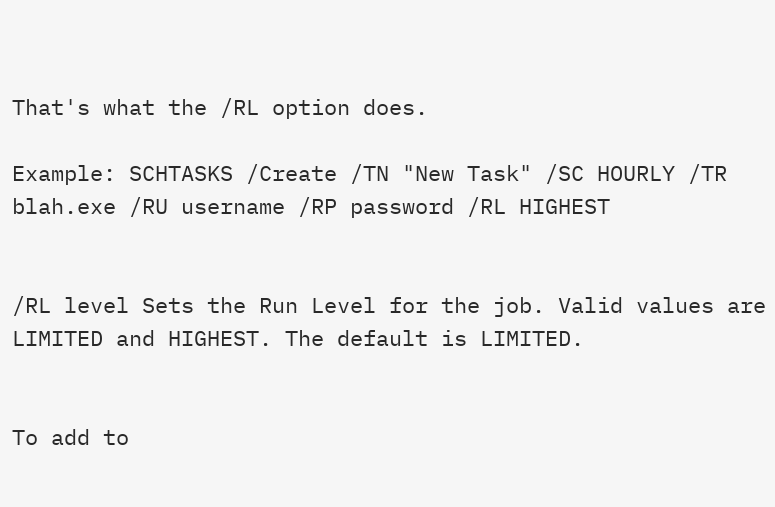That's what the /RL option does.

Example: SCHTASKS /Create /TN "New Task" /SC HOURLY /TR blah.exe /RU username /RP password /RL HIGHEST


/RL level Sets the Run Level for the job. Valid values are LIMITED and HIGHEST. The default is LIMITED.


To add to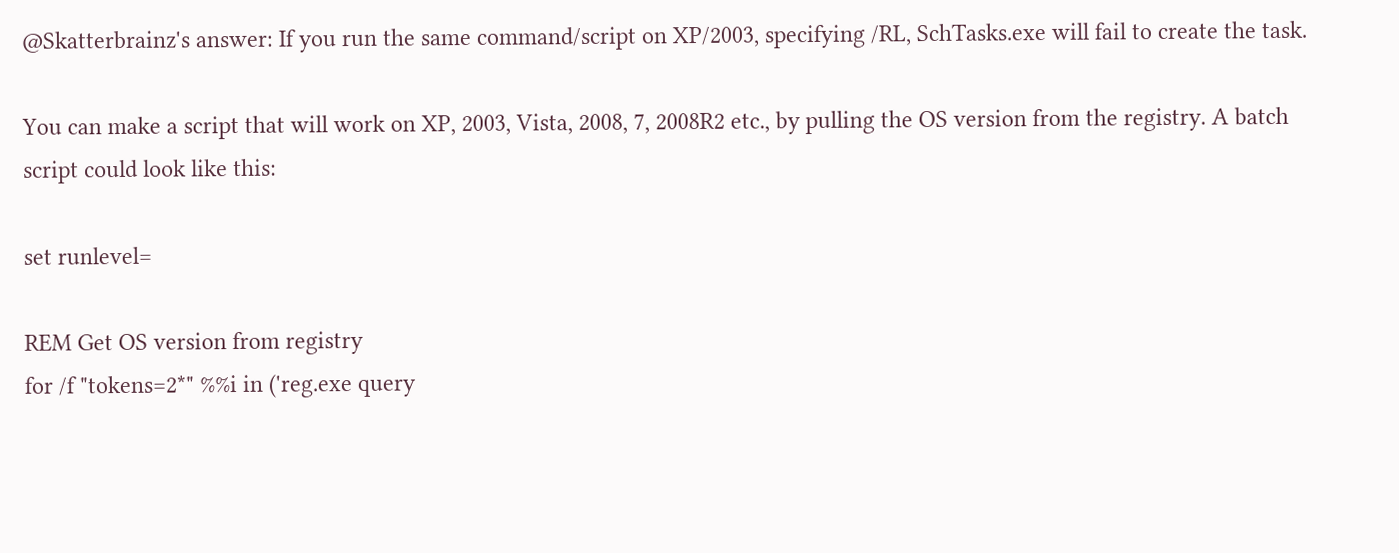@Skatterbrainz's answer: If you run the same command/script on XP/2003, specifying /RL, SchTasks.exe will fail to create the task.

You can make a script that will work on XP, 2003, Vista, 2008, 7, 2008R2 etc., by pulling the OS version from the registry. A batch script could look like this:

set runlevel=

REM Get OS version from registry
for /f "tokens=2*" %%i in ('reg.exe query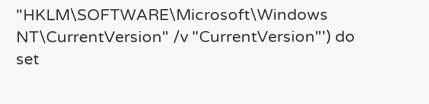"HKLM\SOFTWARE\Microsoft\Windows NT\CurrentVersion" /v "CurrentVersion"') do set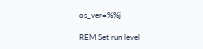os_ver=%%j

REM Set run level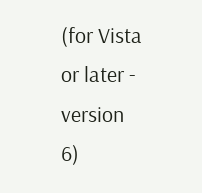(for Vista or later - version 6)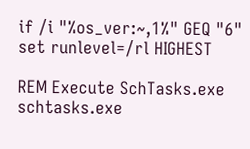if /i "%os_ver:~,1%" GEQ "6" set runlevel=/rl HIGHEST

REM Execute SchTasks.exe
schtasks.exe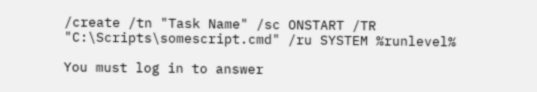/create /tn "Task Name" /sc ONSTART /TR "C:\Scripts\somescript.cmd" /ru SYSTEM %runlevel%

You must log in to answer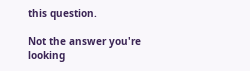this question.

Not the answer you're looking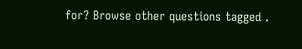for? Browse other questions tagged .